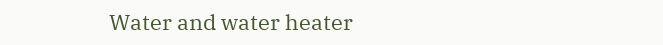Water and water heater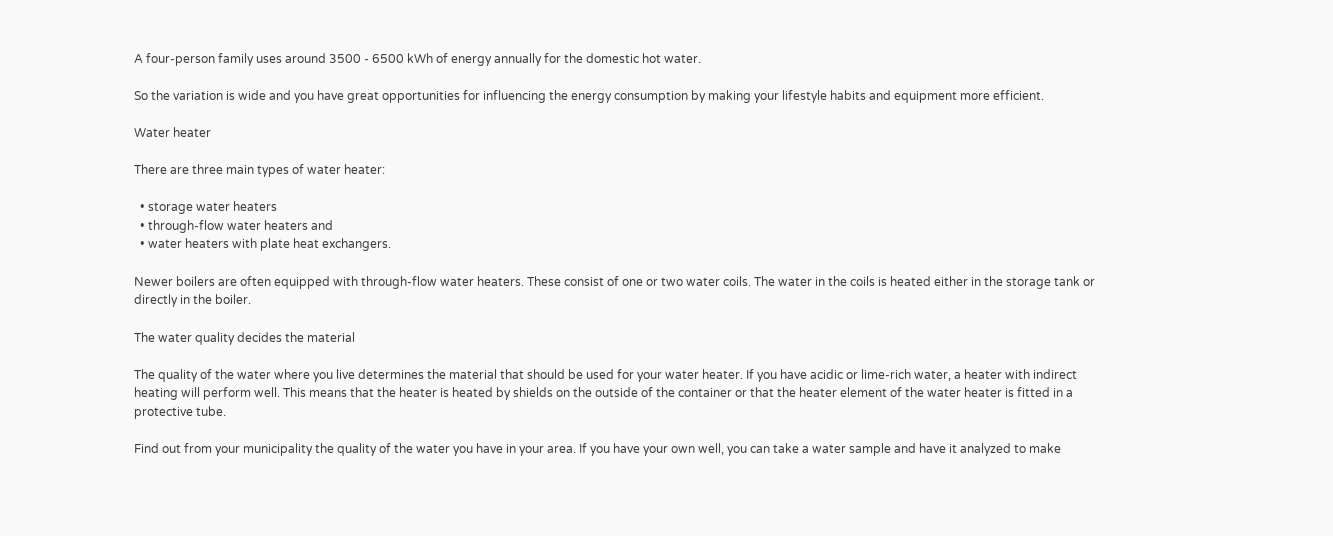A four-person family uses around 3500 - 6500 kWh of energy annually for the domestic hot water.

So the variation is wide and you have great opportunities for influencing the energy consumption by making your lifestyle habits and equipment more efficient.

Water heater

There are three main types of water heater:

  • storage water heaters
  • through-flow water heaters and
  • water heaters with plate heat exchangers.

Newer boilers are often equipped with through-flow water heaters. These consist of one or two water coils. The water in the coils is heated either in the storage tank or directly in the boiler.

The water quality decides the material

The quality of the water where you live determines the material that should be used for your water heater. If you have acidic or lime-rich water, a heater with indirect heating will perform well. This means that the heater is heated by shields on the outside of the container or that the heater element of the water heater is fitted in a protective tube.

Find out from your municipality the quality of the water you have in your area. If you have your own well, you can take a water sample and have it analyzed to make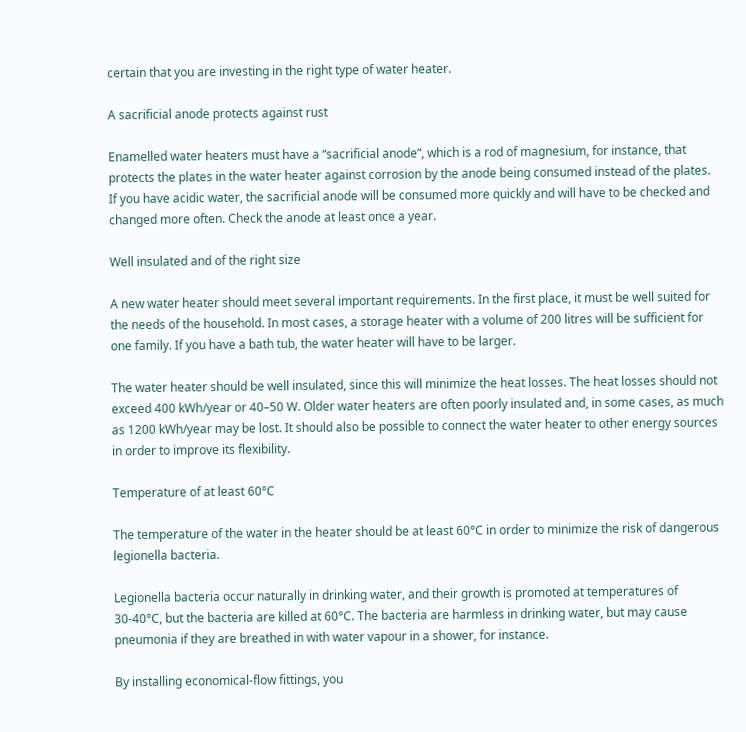certain that you are investing in the right type of water heater.

A sacrificial anode protects against rust

Enamelled water heaters must have a “sacrificial anode”, which is a rod of magnesium, for instance, that protects the plates in the water heater against corrosion by the anode being consumed instead of the plates. If you have acidic water, the sacrificial anode will be consumed more quickly and will have to be checked and changed more often. Check the anode at least once a year.

Well insulated and of the right size

A new water heater should meet several important requirements. In the first place, it must be well suited for the needs of the household. In most cases, a storage heater with a volume of 200 litres will be sufficient for one family. If you have a bath tub, the water heater will have to be larger.

The water heater should be well insulated, since this will minimize the heat losses. The heat losses should not exceed 400 kWh/year or 40–50 W. Older water heaters are often poorly insulated and, in some cases, as much as 1200 kWh/year may be lost. It should also be possible to connect the water heater to other energy sources in order to improve its flexibility.

Temperature of at least 60°C

The temperature of the water in the heater should be at least 60°C in order to minimize the risk of dangerous legionella bacteria.

Legionella bacteria occur naturally in drinking water, and their growth is promoted at temperatures of 30-40°C, but the bacteria are killed at 60°C. The bacteria are harmless in drinking water, but may cause pneumonia if they are breathed in with water vapour in a shower, for instance.

By installing economical-flow fittings, you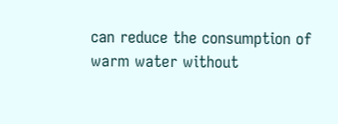can reduce the consumption of warm water without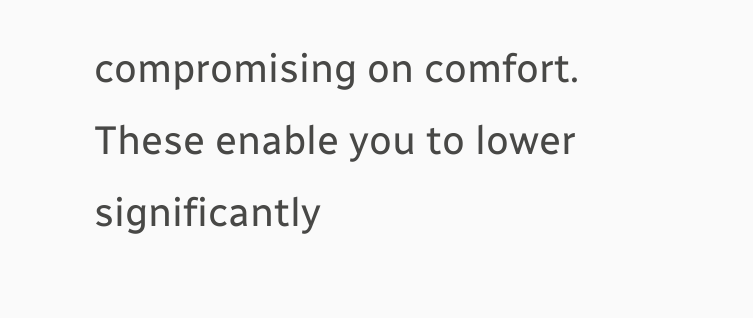compromising on comfort. These enable you to lower significantly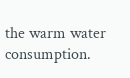the warm water consumption.